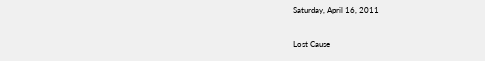Saturday, April 16, 2011

Lost Cause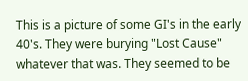This is a picture of some GI's in the early 40's. They were burying "Lost Cause" whatever that was. They seemed to be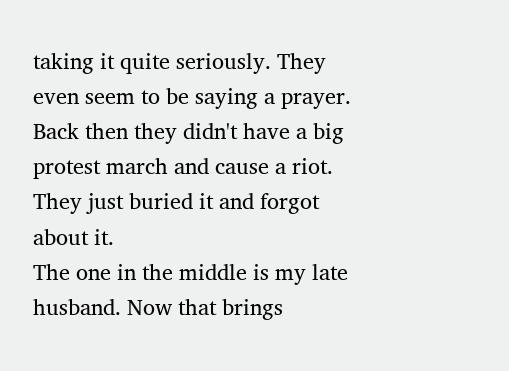taking it quite seriously. They even seem to be saying a prayer. Back then they didn't have a big protest march and cause a riot. They just buried it and forgot about it.
The one in the middle is my late husband. Now that brings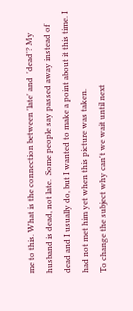me to this. What is the connection between 'late' and  'dead'? My husband is dead, not late.  Some people say passed away instead of dead and I usually do, but I wanted to make a point about it this time. I had not met him yet when this picture was taken.
To change the subject why can't we wait until next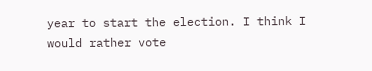year to start the election. I think I would rather vote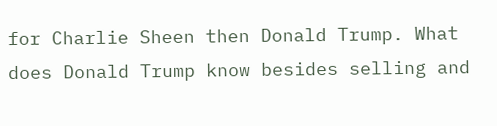for Charlie Sheen then Donald Trump. What does Donald Trump know besides selling and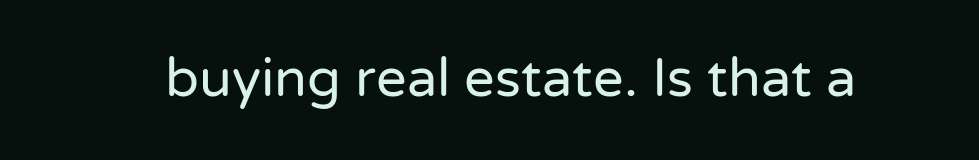buying real estate. Is that a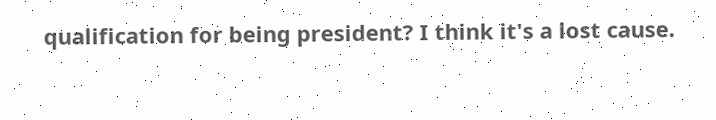qualification for being president? I think it's a lost cause.